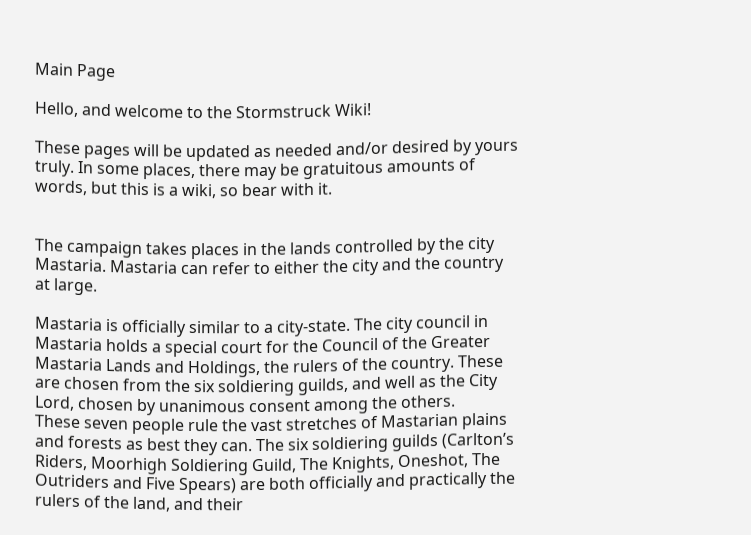Main Page

Hello, and welcome to the Stormstruck Wiki!

These pages will be updated as needed and/or desired by yours truly. In some places, there may be gratuitous amounts of words, but this is a wiki, so bear with it.


The campaign takes places in the lands controlled by the city Mastaria. Mastaria can refer to either the city and the country at large.

Mastaria is officially similar to a city-state. The city council in Mastaria holds a special court for the Council of the Greater Mastaria Lands and Holdings, the rulers of the country. These are chosen from the six soldiering guilds, and well as the City Lord, chosen by unanimous consent among the others.
These seven people rule the vast stretches of Mastarian plains and forests as best they can. The six soldiering guilds (Carlton’s Riders, Moorhigh Soldiering Guild, The Knights, Oneshot, The Outriders and Five Spears) are both officially and practically the rulers of the land, and their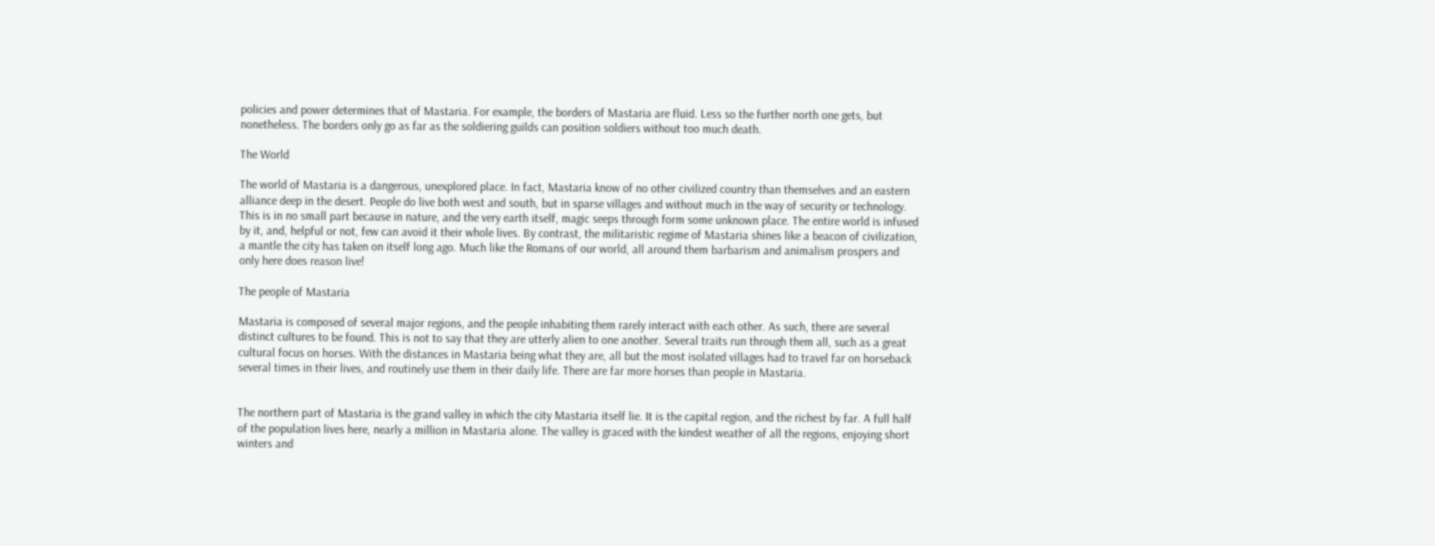policies and power determines that of Mastaria. For example, the borders of Mastaria are fluid. Less so the further north one gets, but nonetheless. The borders only go as far as the soldiering guilds can position soldiers without too much death.

The World

The world of Mastaria is a dangerous, unexplored place. In fact, Mastaria know of no other civilized country than themselves and an eastern alliance deep in the desert. People do live both west and south, but in sparse villages and without much in the way of security or technology. This is in no small part because in nature, and the very earth itself, magic seeps through form some unknown place. The entire world is infused by it, and, helpful or not, few can avoid it their whole lives. By contrast, the militaristic regime of Mastaria shines like a beacon of civilization, a mantle the city has taken on itself long ago. Much like the Romans of our world, all around them barbarism and animalism prospers and only here does reason live!

The people of Mastaria

Mastaria is composed of several major regions, and the people inhabiting them rarely interact with each other. As such, there are several distinct cultures to be found. This is not to say that they are utterly alien to one another. Several traits run through them all, such as a great cultural focus on horses. With the distances in Mastaria being what they are, all but the most isolated villages had to travel far on horseback several times in their lives, and routinely use them in their daily life. There are far more horses than people in Mastaria.


The northern part of Mastaria is the grand valley in which the city Mastaria itself lie. It is the capital region, and the richest by far. A full half of the population lives here, nearly a million in Mastaria alone. The valley is graced with the kindest weather of all the regions, enjoying short winters and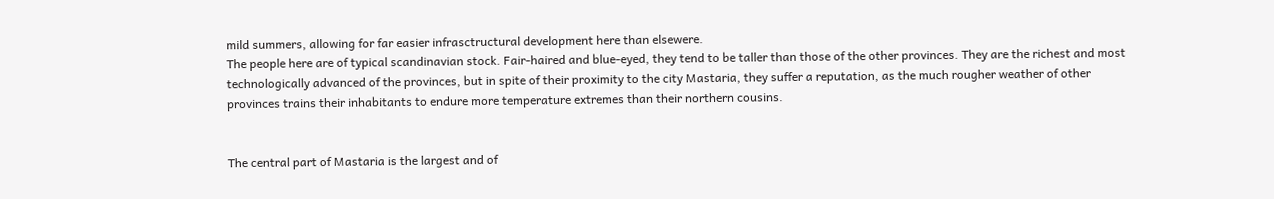mild summers, allowing for far easier infrasctructural development here than elsewere.
The people here are of typical scandinavian stock. Fair-haired and blue-eyed, they tend to be taller than those of the other provinces. They are the richest and most technologically advanced of the provinces, but in spite of their proximity to the city Mastaria, they suffer a reputation, as the much rougher weather of other provinces trains their inhabitants to endure more temperature extremes than their northern cousins.


The central part of Mastaria is the largest and of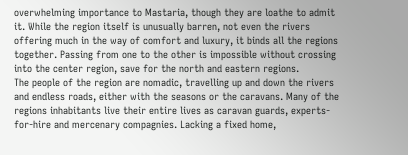overwhelming importance to Mastaria, though they are loathe to admit it. While the region itself is unusually barren, not even the rivers offering much in the way of comfort and luxury, it binds all the regions together. Passing from one to the other is impossible without crossing into the center region, save for the north and eastern regions.
The people of the region are nomadic, travelling up and down the rivers and endless roads, either with the seasons or the caravans. Many of the regions inhabitants live their entire lives as caravan guards, experts-for-hire and mercenary compagnies. Lacking a fixed home,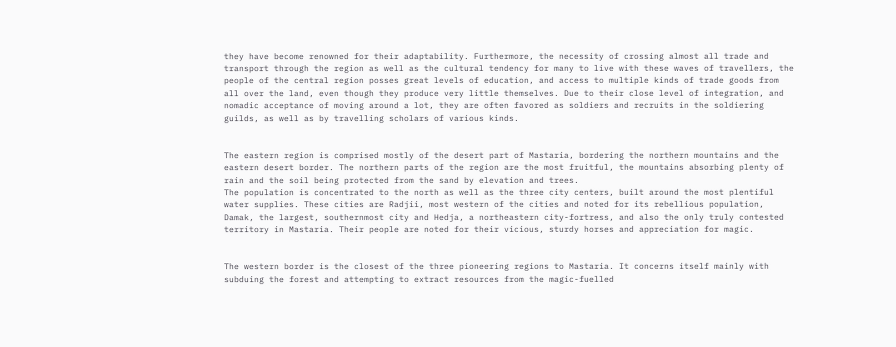they have become renowned for their adaptability. Furthermore, the necessity of crossing almost all trade and transport through the region as well as the cultural tendency for many to live with these waves of travellers, the people of the central region posses great levels of education, and access to multiple kinds of trade goods from all over the land, even though they produce very little themselves. Due to their close level of integration, and nomadic acceptance of moving around a lot, they are often favored as soldiers and recruits in the soldiering guilds, as well as by travelling scholars of various kinds.


The eastern region is comprised mostly of the desert part of Mastaria, bordering the northern mountains and the eastern desert border. The northern parts of the region are the most fruitful, the mountains absorbing plenty of rain and the soil being protected from the sand by elevation and trees.
The population is concentrated to the north as well as the three city centers, built around the most plentiful water supplies. These cities are Radjii, most western of the cities and noted for its rebellious population, Damak, the largest, southernmost city and Hedja, a northeastern city-fortress, and also the only truly contested territory in Mastaria. Their people are noted for their vicious, sturdy horses and appreciation for magic.


The western border is the closest of the three pioneering regions to Mastaria. It concerns itself mainly with subduing the forest and attempting to extract resources from the magic-fuelled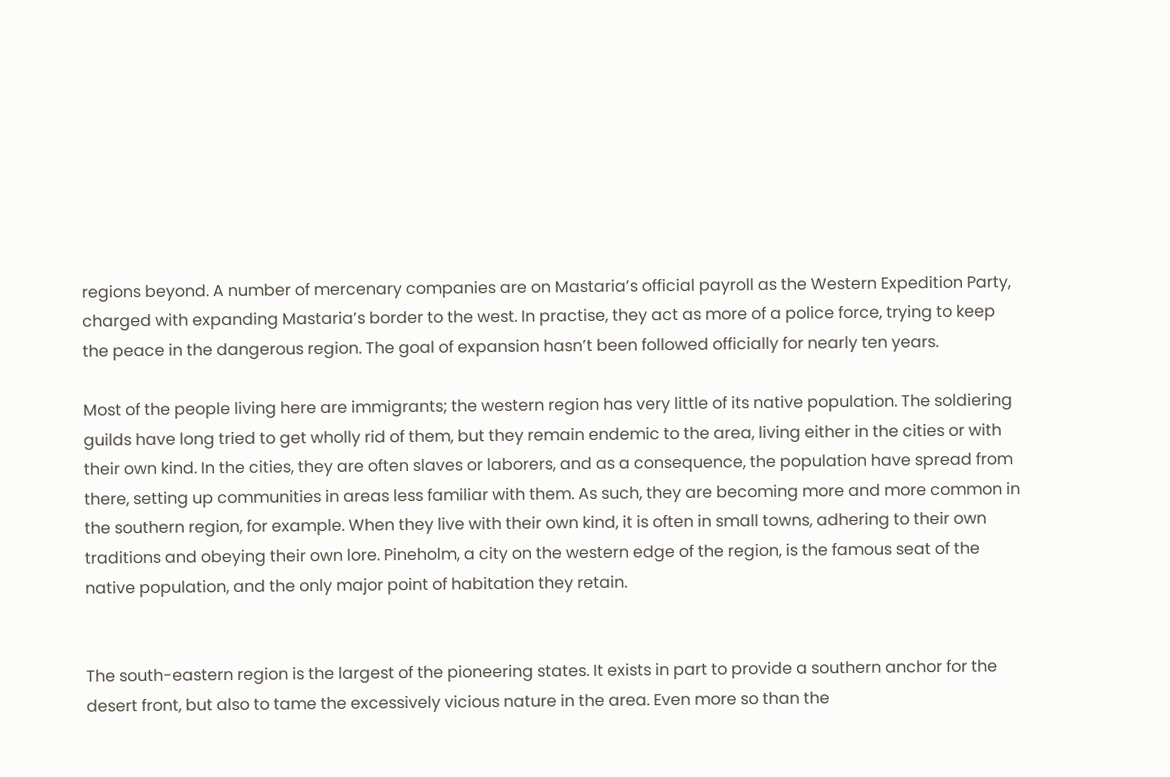regions beyond. A number of mercenary companies are on Mastaria’s official payroll as the Western Expedition Party, charged with expanding Mastaria’s border to the west. In practise, they act as more of a police force, trying to keep the peace in the dangerous region. The goal of expansion hasn’t been followed officially for nearly ten years.

Most of the people living here are immigrants; the western region has very little of its native population. The soldiering guilds have long tried to get wholly rid of them, but they remain endemic to the area, living either in the cities or with their own kind. In the cities, they are often slaves or laborers, and as a consequence, the population have spread from there, setting up communities in areas less familiar with them. As such, they are becoming more and more common in the southern region, for example. When they live with their own kind, it is often in small towns, adhering to their own traditions and obeying their own lore. Pineholm, a city on the western edge of the region, is the famous seat of the native population, and the only major point of habitation they retain.


The south-eastern region is the largest of the pioneering states. It exists in part to provide a southern anchor for the desert front, but also to tame the excessively vicious nature in the area. Even more so than the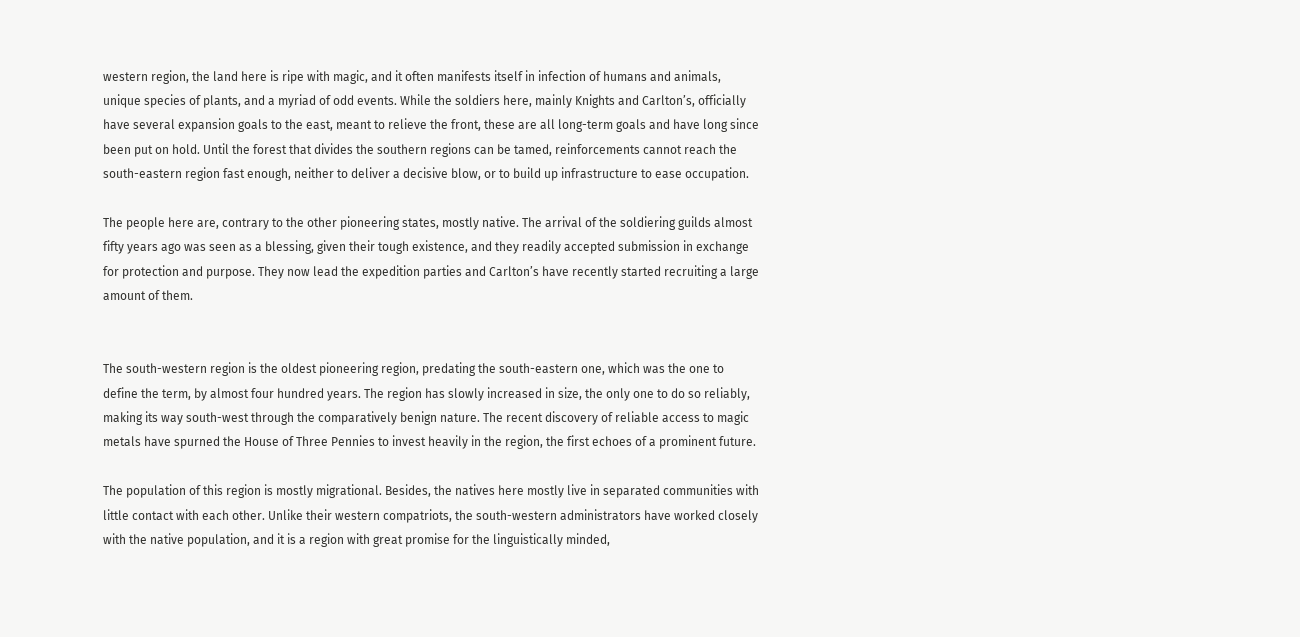western region, the land here is ripe with magic, and it often manifests itself in infection of humans and animals, unique species of plants, and a myriad of odd events. While the soldiers here, mainly Knights and Carlton’s, officially have several expansion goals to the east, meant to relieve the front, these are all long-term goals and have long since been put on hold. Until the forest that divides the southern regions can be tamed, reinforcements cannot reach the south-eastern region fast enough, neither to deliver a decisive blow, or to build up infrastructure to ease occupation.

The people here are, contrary to the other pioneering states, mostly native. The arrival of the soldiering guilds almost fifty years ago was seen as a blessing, given their tough existence, and they readily accepted submission in exchange for protection and purpose. They now lead the expedition parties and Carlton’s have recently started recruiting a large amount of them.


The south-western region is the oldest pioneering region, predating the south-eastern one, which was the one to define the term, by almost four hundred years. The region has slowly increased in size, the only one to do so reliably, making its way south-west through the comparatively benign nature. The recent discovery of reliable access to magic metals have spurned the House of Three Pennies to invest heavily in the region, the first echoes of a prominent future.

The population of this region is mostly migrational. Besides, the natives here mostly live in separated communities with little contact with each other. Unlike their western compatriots, the south-western administrators have worked closely with the native population, and it is a region with great promise for the linguistically minded,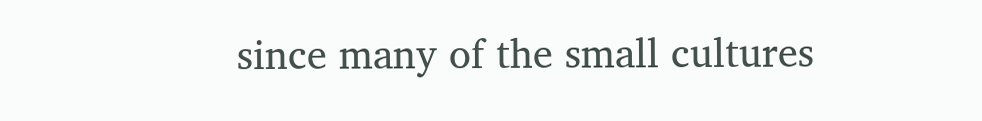since many of the small cultures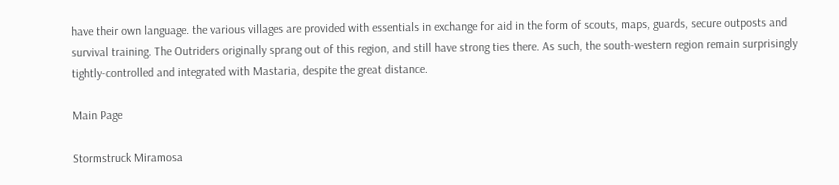have their own language. the various villages are provided with essentials in exchange for aid in the form of scouts, maps, guards, secure outposts and survival training. The Outriders originally sprang out of this region, and still have strong ties there. As such, the south-western region remain surprisingly tightly-controlled and integrated with Mastaria, despite the great distance.

Main Page

Stormstruck Miramosa